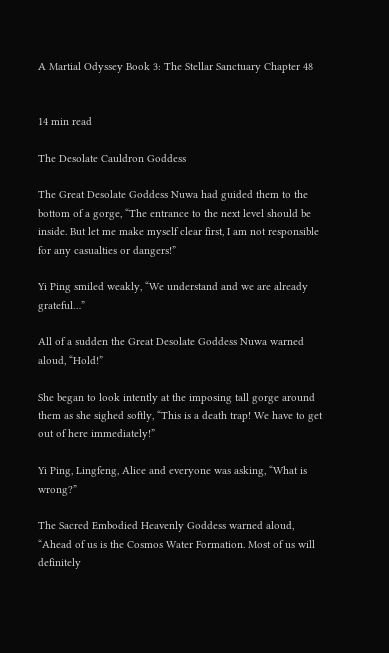A Martial Odyssey Book 3: The Stellar Sanctuary Chapter 48


14 min read

The Desolate Cauldron Goddess

The Great Desolate Goddess Nuwa had guided them to the bottom of a gorge, “The entrance to the next level should be inside. But let me make myself clear first, I am not responsible for any casualties or dangers!”

Yi Ping smiled weakly, “We understand and we are already grateful…”

All of a sudden the Great Desolate Goddess Nuwa warned aloud, “Hold!”

She began to look intently at the imposing tall gorge around them as she sighed softly, “This is a death trap! We have to get out of here immediately!”

Yi Ping, Lingfeng, Alice and everyone was asking, “What is wrong?”

The Sacred Embodied Heavenly Goddess warned aloud, “Ahead of us is the Cosmos Water Formation. Most of us will definitely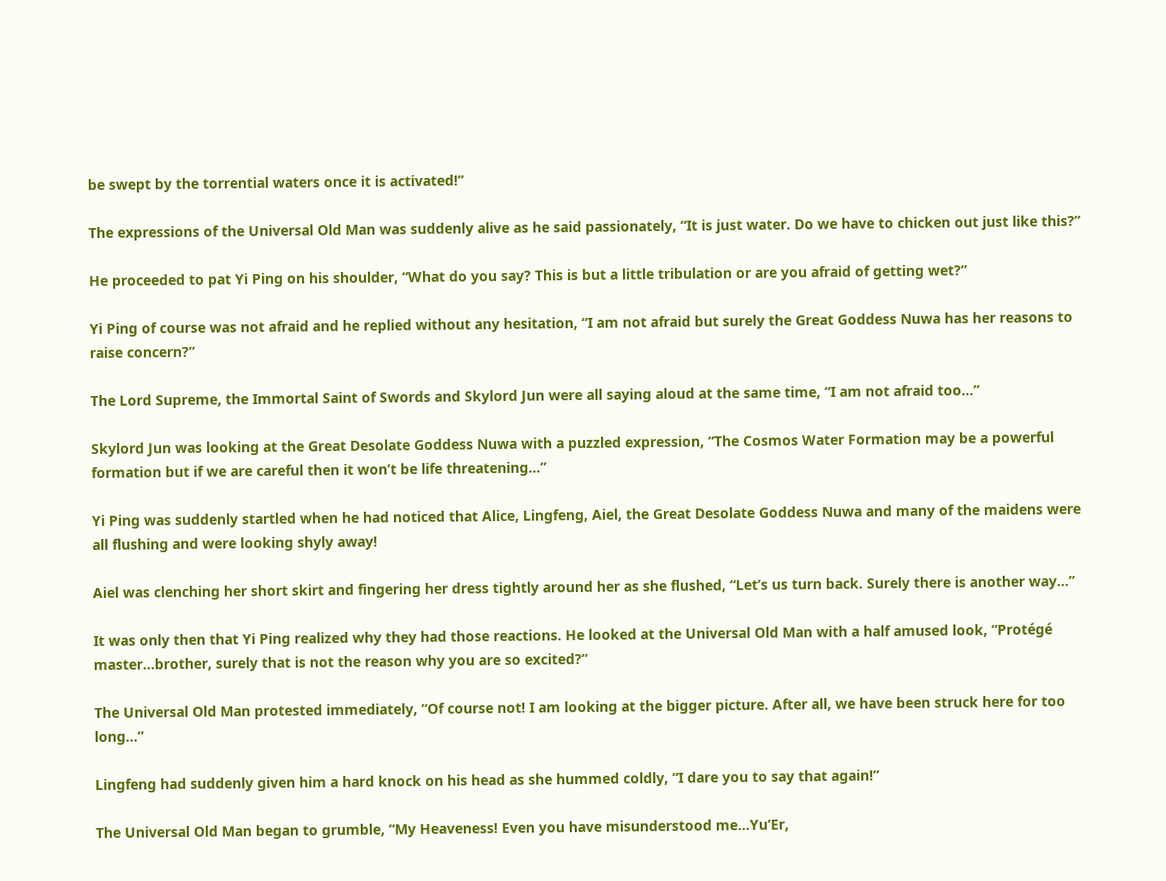be swept by the torrential waters once it is activated!”

The expressions of the Universal Old Man was suddenly alive as he said passionately, “It is just water. Do we have to chicken out just like this?”

He proceeded to pat Yi Ping on his shoulder, “What do you say? This is but a little tribulation or are you afraid of getting wet?”

Yi Ping of course was not afraid and he replied without any hesitation, “I am not afraid but surely the Great Goddess Nuwa has her reasons to raise concern?”

The Lord Supreme, the Immortal Saint of Swords and Skylord Jun were all saying aloud at the same time, “I am not afraid too…”

Skylord Jun was looking at the Great Desolate Goddess Nuwa with a puzzled expression, “The Cosmos Water Formation may be a powerful formation but if we are careful then it won’t be life threatening…”

Yi Ping was suddenly startled when he had noticed that Alice, Lingfeng, Aiel, the Great Desolate Goddess Nuwa and many of the maidens were all flushing and were looking shyly away!

Aiel was clenching her short skirt and fingering her dress tightly around her as she flushed, “Let’s us turn back. Surely there is another way…”

It was only then that Yi Ping realized why they had those reactions. He looked at the Universal Old Man with a half amused look, “Protégé master…brother, surely that is not the reason why you are so excited?”

The Universal Old Man protested immediately, “Of course not! I am looking at the bigger picture. After all, we have been struck here for too long…”

Lingfeng had suddenly given him a hard knock on his head as she hummed coldly, “I dare you to say that again!”

The Universal Old Man began to grumble, “My Heaveness! Even you have misunderstood me…Yu’Er,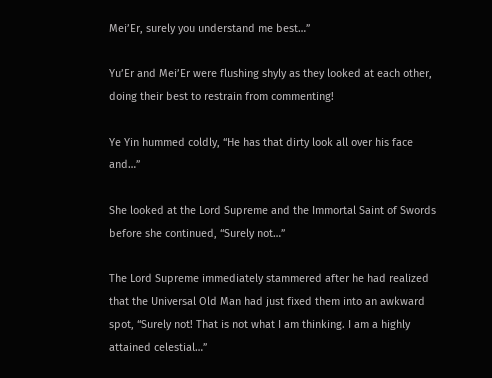Mei’Er, surely you understand me best…”

Yu’Er and Mei’Er were flushing shyly as they looked at each other, doing their best to restrain from commenting!

Ye Yin hummed coldly, “He has that dirty look all over his face and…”

She looked at the Lord Supreme and the Immortal Saint of Swords before she continued, “Surely not…”

The Lord Supreme immediately stammered after he had realized that the Universal Old Man had just fixed them into an awkward spot, “Surely not! That is not what I am thinking. I am a highly attained celestial…”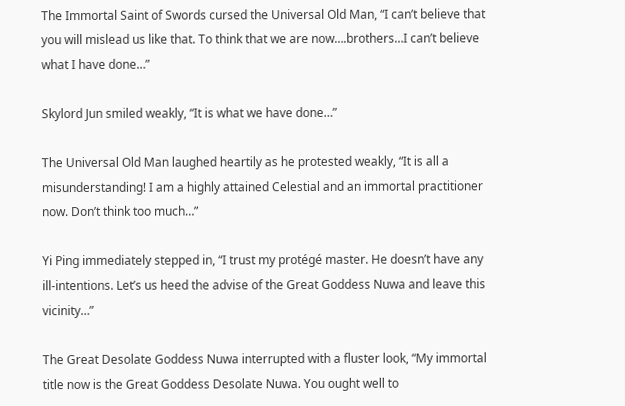The Immortal Saint of Swords cursed the Universal Old Man, “I can’t believe that you will mislead us like that. To think that we are now….brothers…I can’t believe what I have done…”

Skylord Jun smiled weakly, “It is what we have done…”

The Universal Old Man laughed heartily as he protested weakly, “It is all a misunderstanding! I am a highly attained Celestial and an immortal practitioner now. Don’t think too much…”

Yi Ping immediately stepped in, “I trust my protégé master. He doesn’t have any ill-intentions. Let’s us heed the advise of the Great Goddess Nuwa and leave this vicinity…”

The Great Desolate Goddess Nuwa interrupted with a fluster look, “My immortal title now is the Great Goddess Desolate Nuwa. You ought well to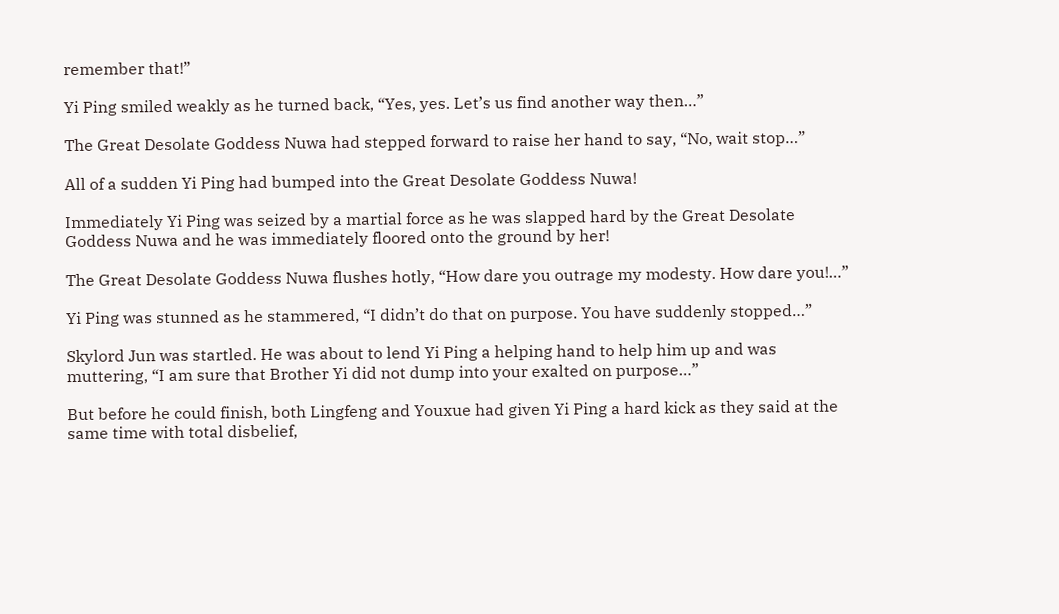remember that!”

Yi Ping smiled weakly as he turned back, “Yes, yes. Let’s us find another way then…”

The Great Desolate Goddess Nuwa had stepped forward to raise her hand to say, “No, wait stop…”

All of a sudden Yi Ping had bumped into the Great Desolate Goddess Nuwa!

Immediately Yi Ping was seized by a martial force as he was slapped hard by the Great Desolate Goddess Nuwa and he was immediately floored onto the ground by her!

The Great Desolate Goddess Nuwa flushes hotly, “How dare you outrage my modesty. How dare you!…”

Yi Ping was stunned as he stammered, “I didn’t do that on purpose. You have suddenly stopped…”

Skylord Jun was startled. He was about to lend Yi Ping a helping hand to help him up and was muttering, “I am sure that Brother Yi did not dump into your exalted on purpose…”

But before he could finish, both Lingfeng and Youxue had given Yi Ping a hard kick as they said at the same time with total disbelief,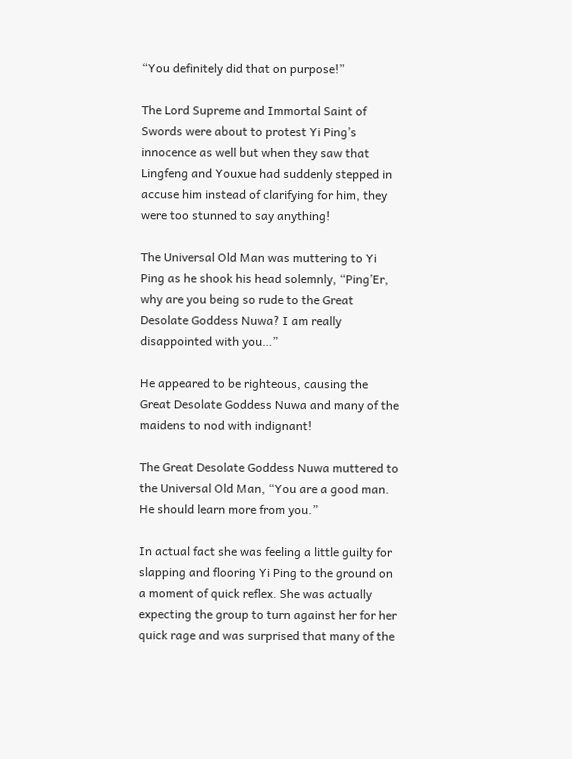“You definitely did that on purpose!”

The Lord Supreme and Immortal Saint of Swords were about to protest Yi Ping’s innocence as well but when they saw that Lingfeng and Youxue had suddenly stepped in accuse him instead of clarifying for him, they were too stunned to say anything!

The Universal Old Man was muttering to Yi Ping as he shook his head solemnly, “Ping’Er, why are you being so rude to the Great Desolate Goddess Nuwa? I am really disappointed with you…”

He appeared to be righteous, causing the Great Desolate Goddess Nuwa and many of the maidens to nod with indignant!

The Great Desolate Goddess Nuwa muttered to the Universal Old Man, “You are a good man. He should learn more from you.”

In actual fact she was feeling a little guilty for slapping and flooring Yi Ping to the ground on a moment of quick reflex. She was actually expecting the group to turn against her for her quick rage and was surprised that many of the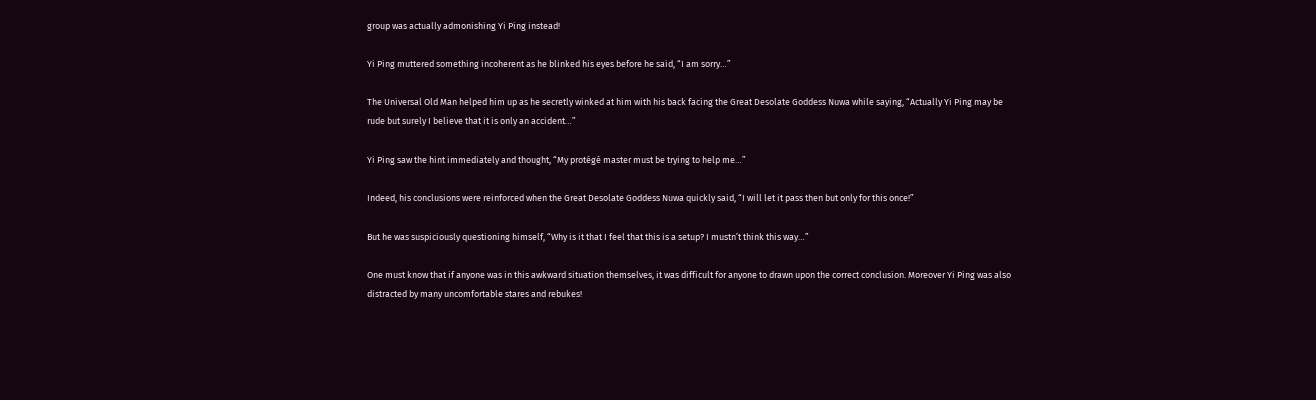group was actually admonishing Yi Ping instead!

Yi Ping muttered something incoherent as he blinked his eyes before he said, “I am sorry…”

The Universal Old Man helped him up as he secretly winked at him with his back facing the Great Desolate Goddess Nuwa while saying, “Actually Yi Ping may be rude but surely I believe that it is only an accident…”

Yi Ping saw the hint immediately and thought, “My protégé master must be trying to help me…”

Indeed, his conclusions were reinforced when the Great Desolate Goddess Nuwa quickly said, “I will let it pass then but only for this once!”

But he was suspiciously questioning himself, “Why is it that I feel that this is a setup? I mustn’t think this way…”

One must know that if anyone was in this awkward situation themselves, it was difficult for anyone to drawn upon the correct conclusion. Moreover Yi Ping was also distracted by many uncomfortable stares and rebukes!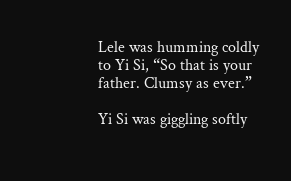Lele was humming coldly to Yi Si, “So that is your father. Clumsy as ever.”

Yi Si was giggling softly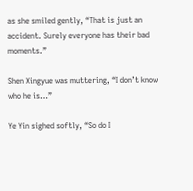as she smiled gently, “That is just an accident. Surely everyone has their bad moments.”

Shen Xingyue was muttering, “I don’t know who he is…”

Ye Yin sighed softly, “So do I